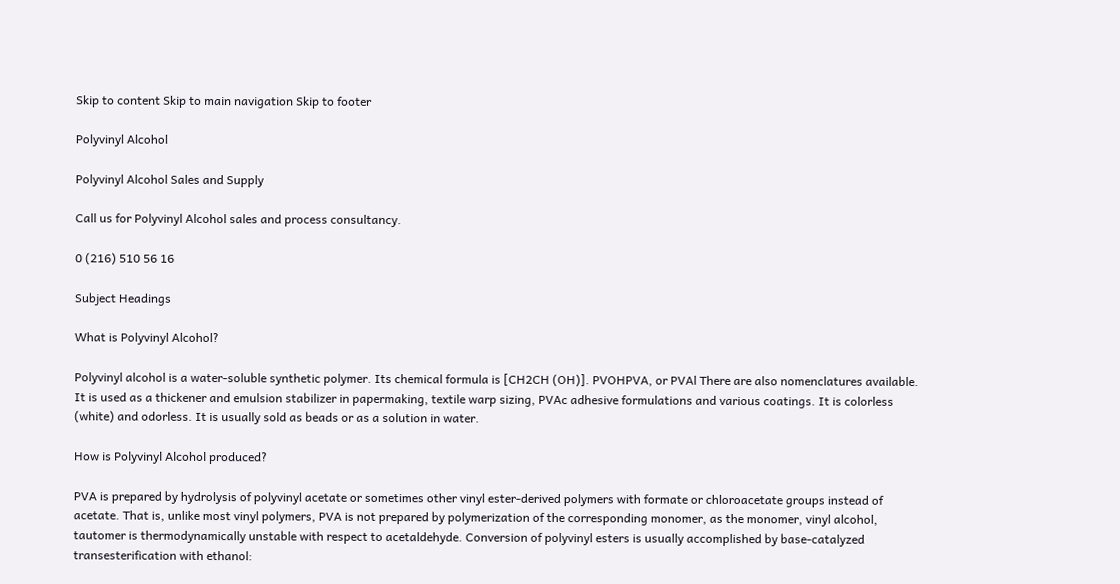Skip to content Skip to main navigation Skip to footer

Polyvinyl Alcohol

Polyvinyl Alcohol Sales and Supply

Call us for Polyvinyl Alcohol sales and process consultancy.

0 (216) 510 56 16

Subject Headings

What is Polyvinyl Alcohol?

Polyvinyl alcohol is a water-soluble synthetic polymer. Its chemical formula is [CH2CH (OH)]. PVOHPVA, or PVAl There are also nomenclatures available. It is used as a thickener and emulsion stabilizer in papermaking, textile warp sizing, PVAc adhesive formulations and various coatings. It is colorless (white) and odorless. It is usually sold as beads or as a solution in water.

How is Polyvinyl Alcohol produced?

PVA is prepared by hydrolysis of polyvinyl acetate or sometimes other vinyl ester-derived polymers with formate or chloroacetate groups instead of acetate. That is, unlike most vinyl polymers, PVA is not prepared by polymerization of the corresponding monomer, as the monomer, vinyl alcohol, tautomer is thermodynamically unstable with respect to acetaldehyde. Conversion of polyvinyl esters is usually accomplished by base-catalyzed transesterification with ethanol: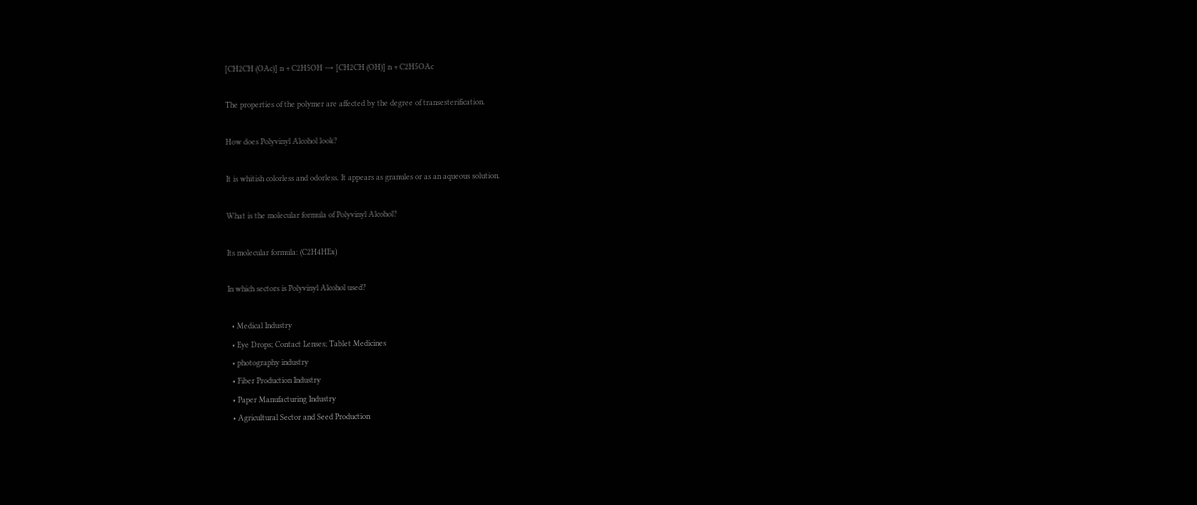[CH2CH (OAc)] n + C2H5OH → [CH2CH (OH)] n + C2H5OAc

The properties of the polymer are affected by the degree of transesterification.

How does Polyvinyl Alcohol look?

It is whitish colorless and odorless. It appears as granules or as an aqueous solution.

What is the molecular formula of Polyvinyl Alcohol?

Its molecular formula: (C2H4HEx)

In which sectors is Polyvinyl Alcohol used?

  • Medical Industry
  • Eye Drops; Contact Lenses; Tablet Medicines
  • photography industry
  • Fiber Production Industry
  • Paper Manufacturing Industry
  • Agricultural Sector and Seed Production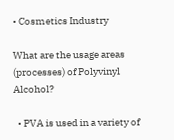• Cosmetics Industry

What are the usage areas (processes) of Polyvinyl Alcohol?

  • PVA is used in a variety of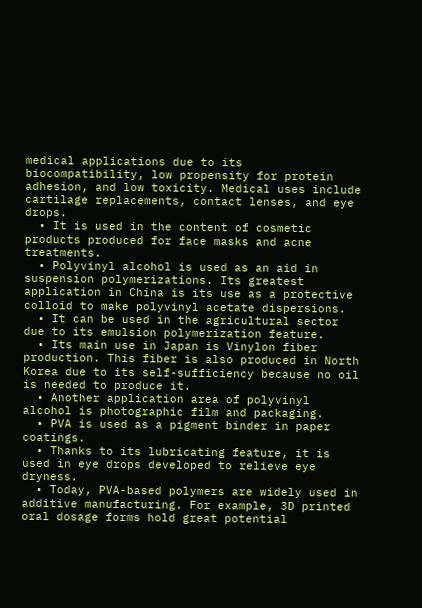medical applications due to its biocompatibility, low propensity for protein adhesion, and low toxicity. Medical uses include cartilage replacements, contact lenses, and eye drops.
  • It is used in the content of cosmetic products produced for face masks and acne treatments.
  • Polyvinyl alcohol is used as an aid in suspension polymerizations. Its greatest application in China is its use as a protective colloid to make polyvinyl acetate dispersions.
  • It can be used in the agricultural sector due to its emulsion polymerization feature.
  • Its main use in Japan is Vinylon fiber production. This fiber is also produced in North Korea due to its self-sufficiency because no oil is needed to produce it.
  • Another application area of polyvinyl alcohol is photographic film and packaging.
  • PVA is used as a pigment binder in paper coatings.
  • Thanks to its lubricating feature, it is used in eye drops developed to relieve eye dryness.
  • Today, PVA-based polymers are widely used in additive manufacturing. For example, 3D printed oral dosage forms hold great potential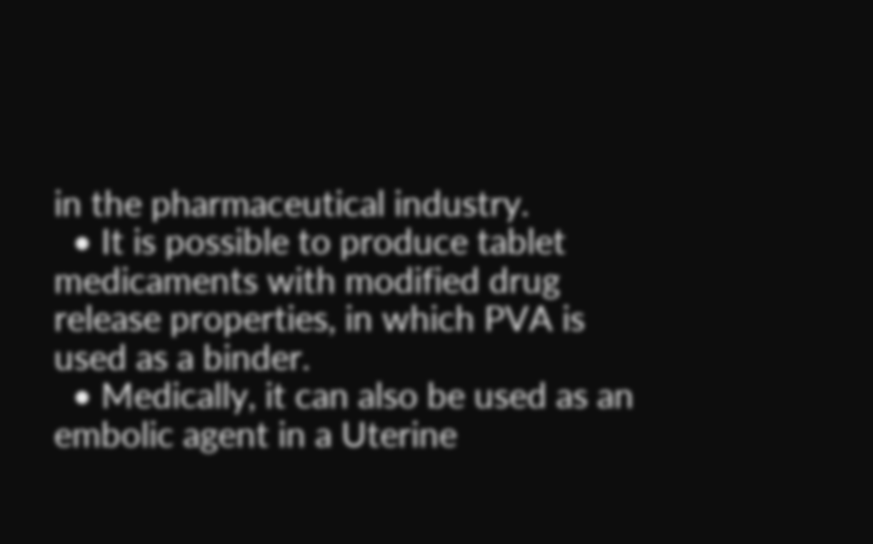in the pharmaceutical industry.
  • It is possible to produce tablet medicaments with modified drug release properties, in which PVA is used as a binder.
  • Medically, it can also be used as an embolic agent in a Uterine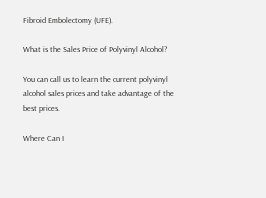Fibroid Embolectomy (UFE).

What is the Sales Price of Polyvinyl Alcohol?

You can call us to learn the current polyvinyl alcohol sales prices and take advantage of the best prices.

Where Can I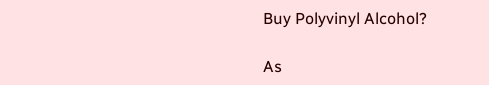Buy Polyvinyl Alcohol?

As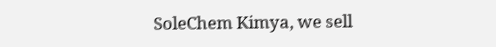SoleChem Kimya, we sell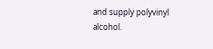and supply polyvinyl alcohol.